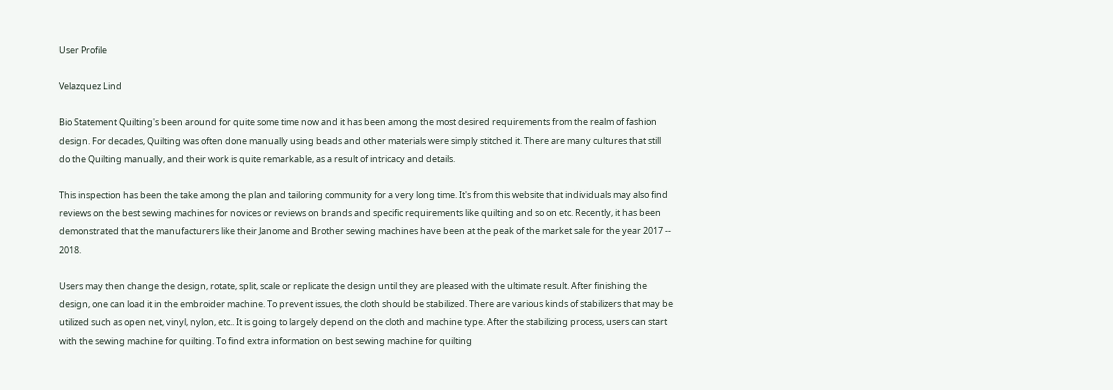User Profile

Velazquez Lind

Bio Statement Quilting's been around for quite some time now and it has been among the most desired requirements from the realm of fashion design. For decades, Quilting was often done manually using beads and other materials were simply stitched it. There are many cultures that still do the Quilting manually, and their work is quite remarkable, as a result of intricacy and details.

This inspection has been the take among the plan and tailoring community for a very long time. It's from this website that individuals may also find reviews on the best sewing machines for novices or reviews on brands and specific requirements like quilting and so on etc. Recently, it has been demonstrated that the manufacturers like their Janome and Brother sewing machines have been at the peak of the market sale for the year 2017 -- 2018.

Users may then change the design, rotate, split, scale or replicate the design until they are pleased with the ultimate result. After finishing the design, one can load it in the embroider machine. To prevent issues, the cloth should be stabilized. There are various kinds of stabilizers that may be utilized such as open net, vinyl, nylon, etc.. It is going to largely depend on the cloth and machine type. After the stabilizing process, users can start with the sewing machine for quilting. To find extra information on best sewing machine for quilting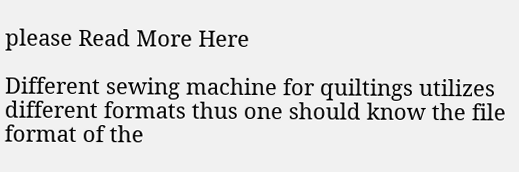please Read More Here

Different sewing machine for quiltings utilizes different formats thus one should know the file format of the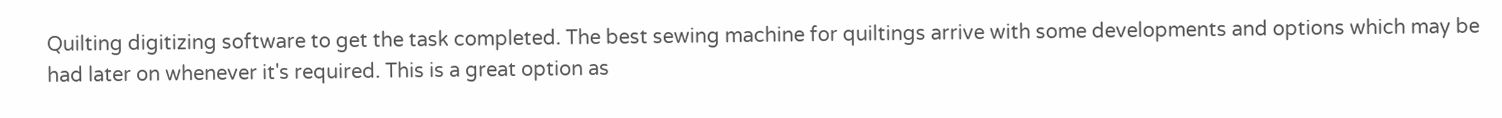Quilting digitizing software to get the task completed. The best sewing machine for quiltings arrive with some developments and options which may be had later on whenever it's required. This is a great option as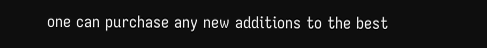one can purchase any new additions to the best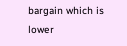bargain which is lower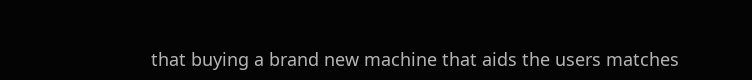that buying a brand new machine that aids the users matches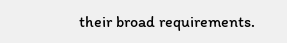their broad requirements.